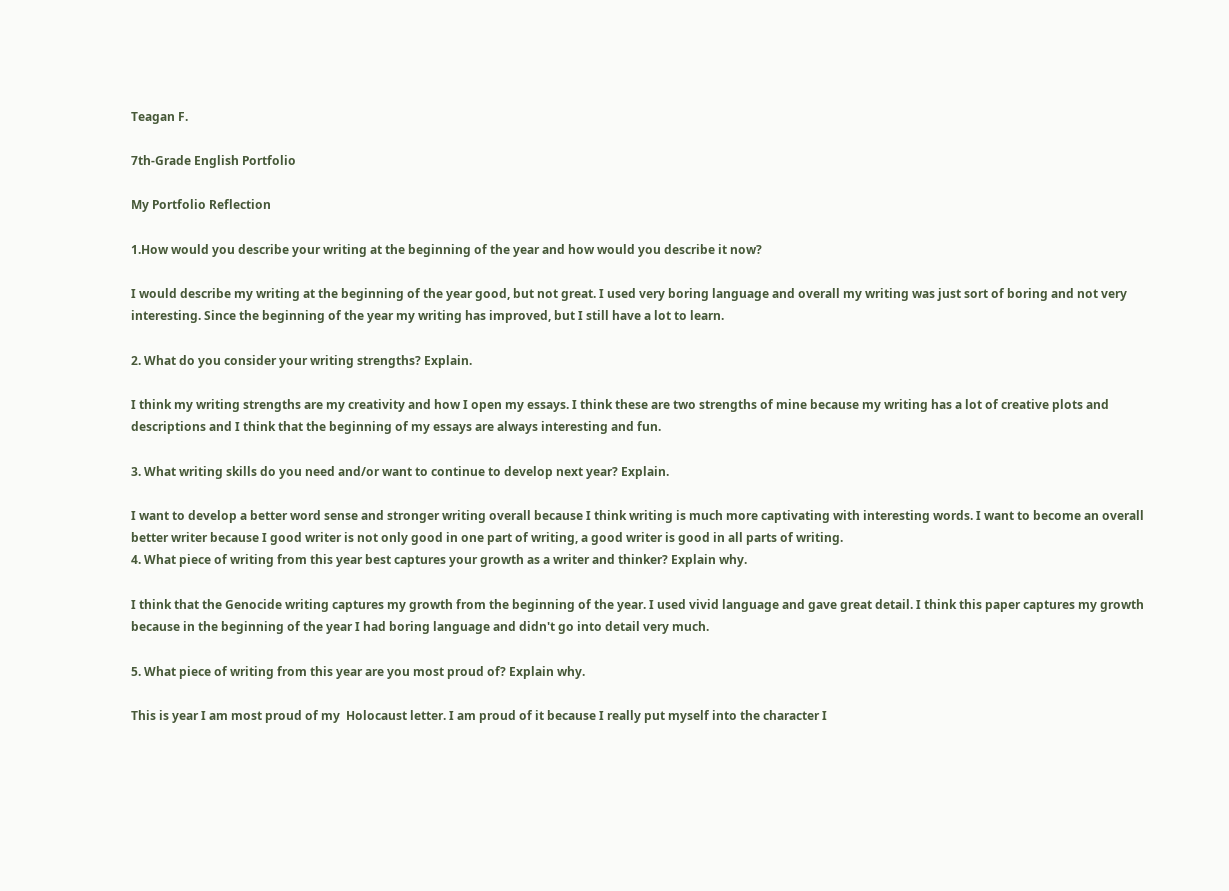Teagan F.

7th-Grade English Portfolio

My Portfolio Reflection

1.How would you describe your writing at the beginning of the year and how would you describe it now?

I would describe my writing at the beginning of the year good, but not great. I used very boring language and overall my writing was just sort of boring and not very interesting. Since the beginning of the year my writing has improved, but I still have a lot to learn.

2. What do you consider your writing strengths? Explain.

I think my writing strengths are my creativity and how I open my essays. I think these are two strengths of mine because my writing has a lot of creative plots and descriptions and I think that the beginning of my essays are always interesting and fun.

3. What writing skills do you need and/or want to continue to develop next year? Explain.

I want to develop a better word sense and stronger writing overall because I think writing is much more captivating with interesting words. I want to become an overall better writer because I good writer is not only good in one part of writing, a good writer is good in all parts of writing.
4. What piece of writing from this year best captures your growth as a writer and thinker? Explain why.

I think that the Genocide writing captures my growth from the beginning of the year. I used vivid language and gave great detail. I think this paper captures my growth because in the beginning of the year I had boring language and didn't go into detail very much.

5. What piece of writing from this year are you most proud of? Explain why.

This is year I am most proud of my  Holocaust letter. I am proud of it because I really put myself into the character I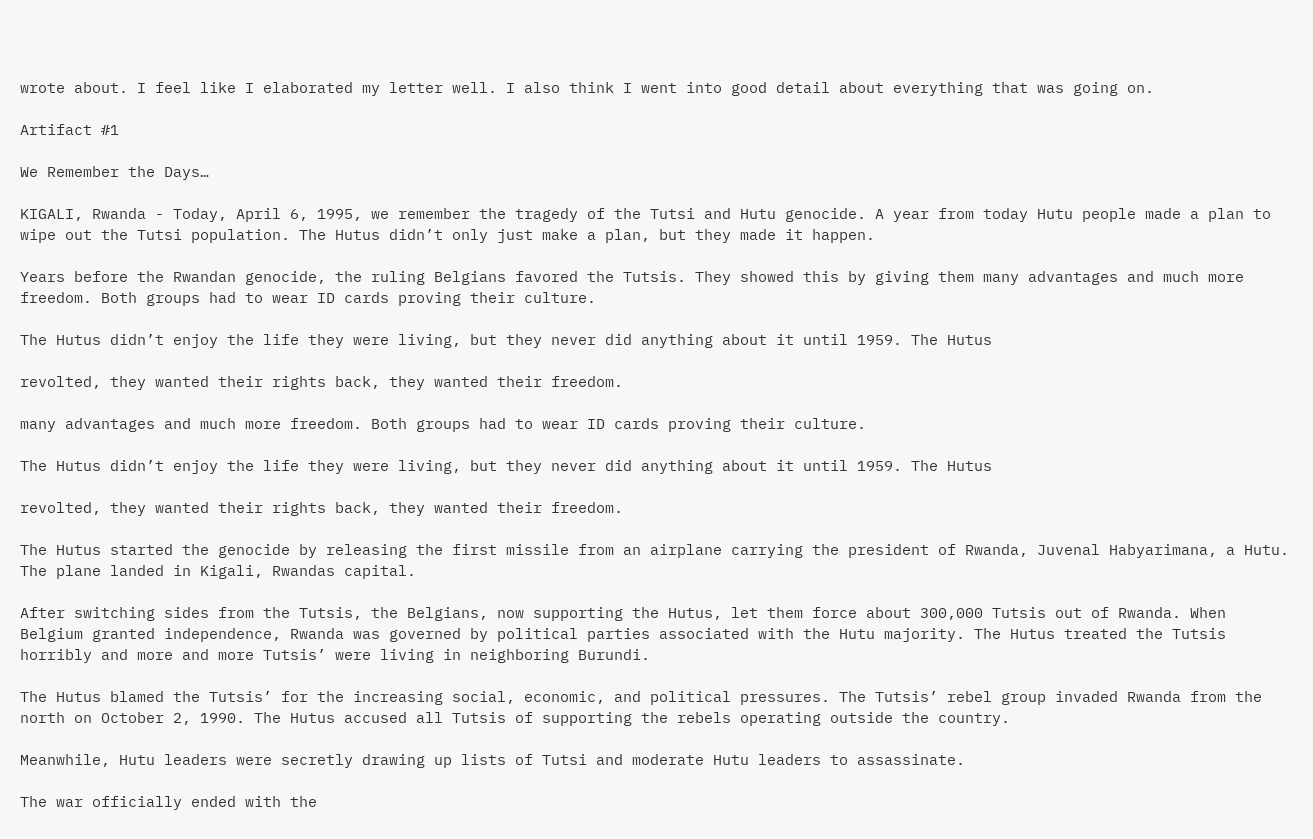wrote about. I feel like I elaborated my letter well. I also think I went into good detail about everything that was going on.

Artifact #1

We Remember the Days…

KIGALI, Rwanda - Today, April 6, 1995, we remember the tragedy of the Tutsi and Hutu genocide. A year from today Hutu people made a plan to wipe out the Tutsi population. The Hutus didn’t only just make a plan, but they made it happen.

Years before the Rwandan genocide, the ruling Belgians favored the Tutsis. They showed this by giving them many advantages and much more freedom. Both groups had to wear ID cards proving their culture.

The Hutus didn’t enjoy the life they were living, but they never did anything about it until 1959. The Hutus

revolted, they wanted their rights back, they wanted their freedom.

many advantages and much more freedom. Both groups had to wear ID cards proving their culture.

The Hutus didn’t enjoy the life they were living, but they never did anything about it until 1959. The Hutus

revolted, they wanted their rights back, they wanted their freedom.

The Hutus started the genocide by releasing the first missile from an airplane carrying the president of Rwanda, Juvenal Habyarimana, a Hutu. The plane landed in Kigali, Rwandas capital.

After switching sides from the Tutsis, the Belgians, now supporting the Hutus, let them force about 300,000 Tutsis out of Rwanda. When Belgium granted independence, Rwanda was governed by political parties associated with the Hutu majority. The Hutus treated the Tutsis horribly and more and more Tutsis’ were living in neighboring Burundi.

The Hutus blamed the Tutsis’ for the increasing social, economic, and political pressures. The Tutsis’ rebel group invaded Rwanda from the north on October 2, 1990. The Hutus accused all Tutsis of supporting the rebels operating outside the country.

Meanwhile, Hutu leaders were secretly drawing up lists of Tutsi and moderate Hutu leaders to assassinate.

The war officially ended with the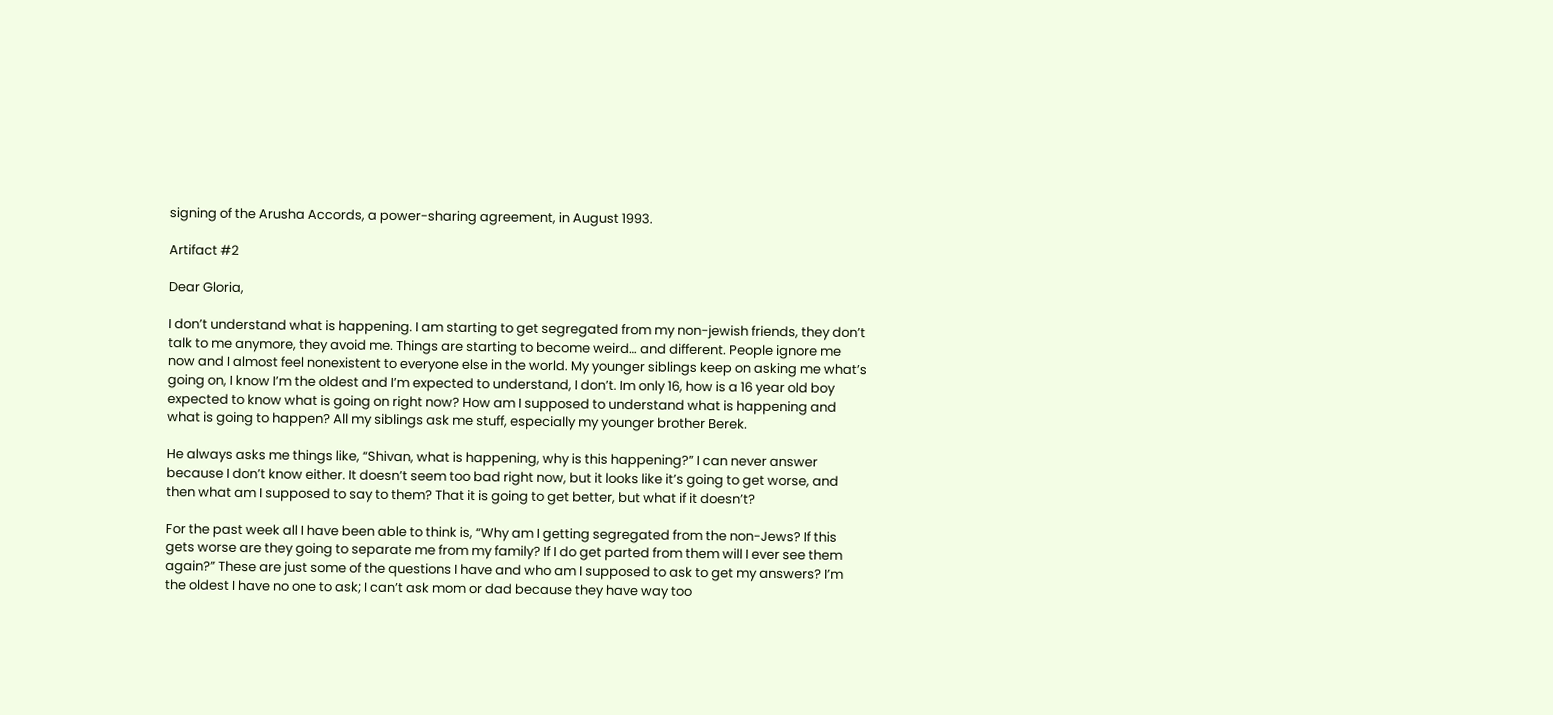signing of the Arusha Accords, a power-sharing agreement, in August 1993.

Artifact #2

Dear Gloria,

I don’t understand what is happening. I am starting to get segregated from my non-jewish friends, they don’t talk to me anymore, they avoid me. Things are starting to become weird… and different. People ignore me now and I almost feel nonexistent to everyone else in the world. My younger siblings keep on asking me what’s going on, I know I’m the oldest and I’m expected to understand, I don’t. Im only 16, how is a 16 year old boy expected to know what is going on right now? How am I supposed to understand what is happening and what is going to happen? All my siblings ask me stuff, especially my younger brother Berek.

He always asks me things like, “Shivan, what is happening, why is this happening?” I can never answer because I don’t know either. It doesn’t seem too bad right now, but it looks like it’s going to get worse, and then what am I supposed to say to them? That it is going to get better, but what if it doesn’t?

For the past week all I have been able to think is, “Why am I getting segregated from the non-Jews? If this gets worse are they going to separate me from my family? If I do get parted from them will I ever see them again?” These are just some of the questions I have and who am I supposed to ask to get my answers? I’m the oldest I have no one to ask; I can’t ask mom or dad because they have way too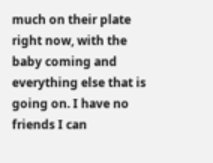much on their plate right now, with the baby coming and everything else that is going on. I have no friends I can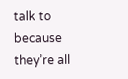talk to because they’re all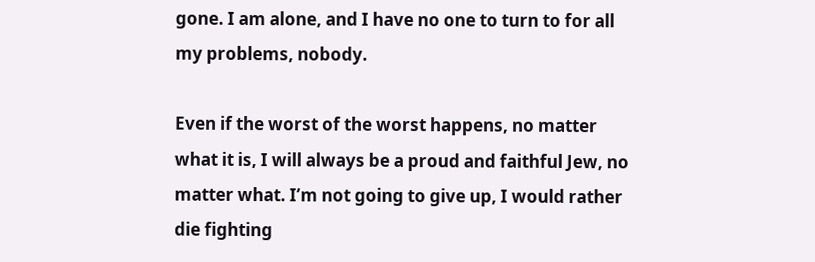gone. I am alone, and I have no one to turn to for all my problems, nobody.

Even if the worst of the worst happens, no matter what it is, I will always be a proud and faithful Jew, no matter what. I’m not going to give up, I would rather die fighting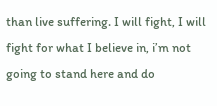than live suffering. I will fight, I will fight for what I believe in, i’m not going to stand here and do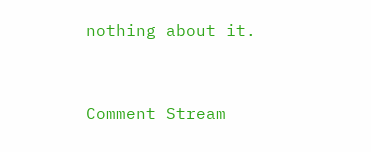nothing about it.



Comment Stream